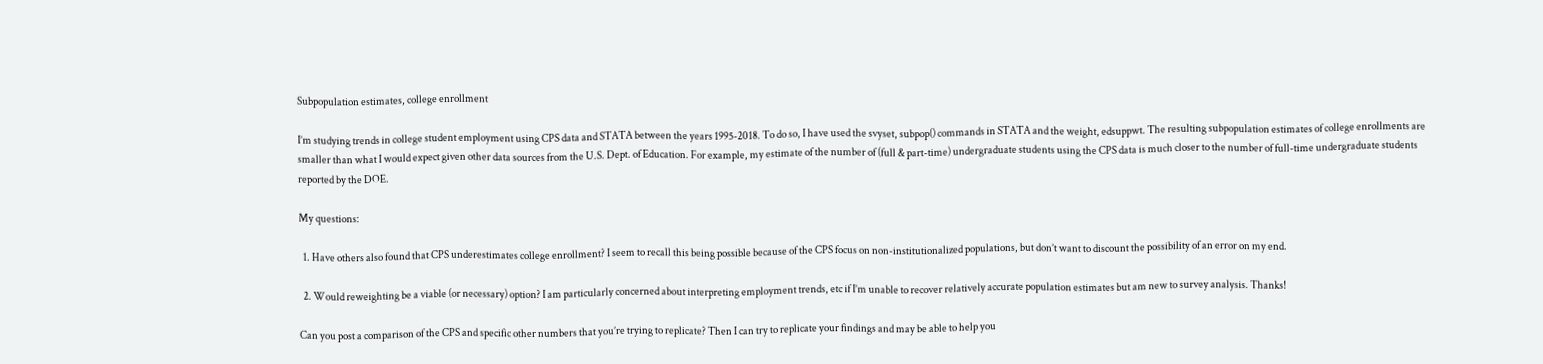Subpopulation estimates, college enrollment

I’m studying trends in college student employment using CPS data and STATA between the years 1995-2018. To do so, I have used the svyset, subpop() commands in STATA and the weight, edsuppwt. The resulting subpopulation estimates of college enrollments are smaller than what I would expect given other data sources from the U.S. Dept. of Education. For example, my estimate of the number of (full & part-time) undergraduate students using the CPS data is much closer to the number of full-time undergraduate students reported by the DOE.

My questions:

  1. Have others also found that CPS underestimates college enrollment? I seem to recall this being possible because of the CPS focus on non-institutionalized populations, but don’t want to discount the possibility of an error on my end.

  2. Would reweighting be a viable (or necessary) option? I am particularly concerned about interpreting employment trends, etc if I’m unable to recover relatively accurate population estimates but am new to survey analysis. Thanks!

Can you post a comparison of the CPS and specific other numbers that you’re trying to replicate? Then I can try to replicate your findings and may be able to help you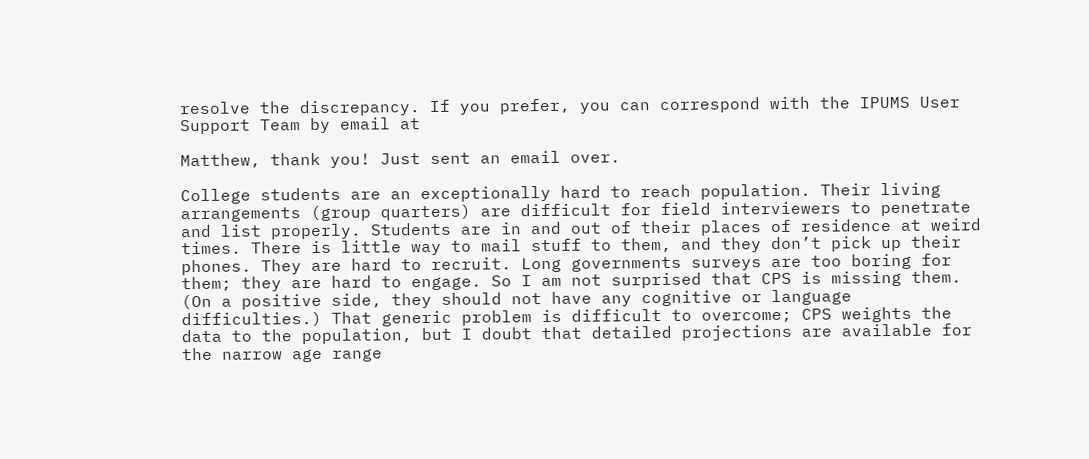resolve the discrepancy. If you prefer, you can correspond with the IPUMS User Support Team by email at

Matthew, thank you! Just sent an email over.

College students are an exceptionally hard to reach population. Their living arrangements (group quarters) are difficult for field interviewers to penetrate and list properly. Students are in and out of their places of residence at weird times. There is little way to mail stuff to them, and they don’t pick up their phones. They are hard to recruit. Long governments surveys are too boring for them; they are hard to engage. So I am not surprised that CPS is missing them. (On a positive side, they should not have any cognitive or language difficulties.) That generic problem is difficult to overcome; CPS weights the data to the population, but I doubt that detailed projections are available for the narrow age range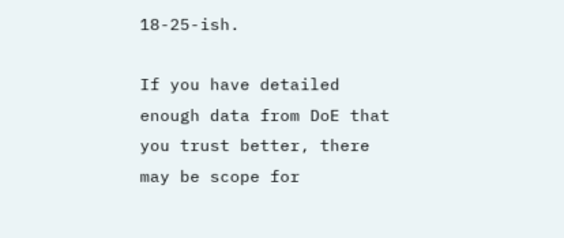18-25-ish.

If you have detailed enough data from DoE that you trust better, there may be scope for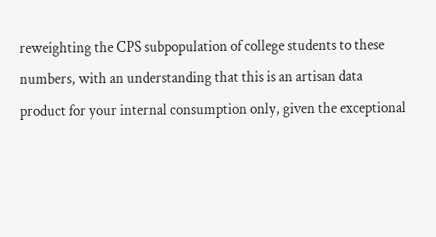reweighting the CPS subpopulation of college students to these numbers, with an understanding that this is an artisan data product for your internal consumption only, given the exceptional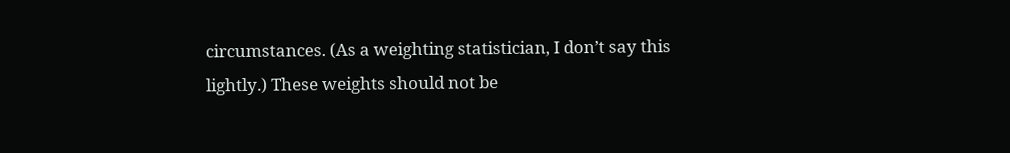circumstances. (As a weighting statistician, I don’t say this lightly.) These weights should not be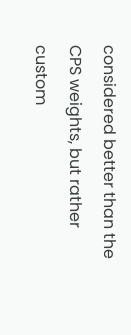considered better than the CPS weights, but rather custom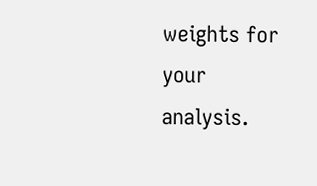weights for your analysis.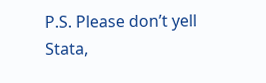P.S. Please don’t yell Stata,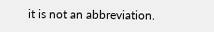it is not an abbreviation.